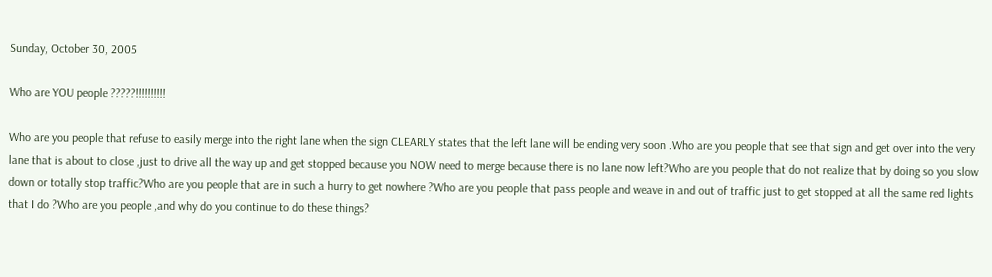Sunday, October 30, 2005

Who are YOU people ?????!!!!!!!!!!

Who are you people that refuse to easily merge into the right lane when the sign CLEARLY states that the left lane will be ending very soon .Who are you people that see that sign and get over into the very lane that is about to close ,just to drive all the way up and get stopped because you NOW need to merge because there is no lane now left?Who are you people that do not realize that by doing so you slow down or totally stop traffic?Who are you people that are in such a hurry to get nowhere ?Who are you people that pass people and weave in and out of traffic just to get stopped at all the same red lights that I do ?Who are you people ,and why do you continue to do these things?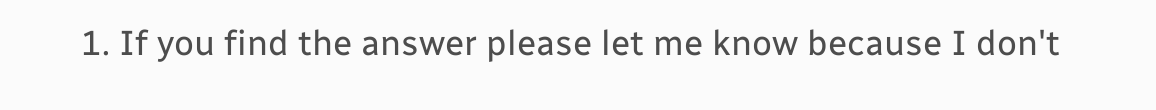1. If you find the answer please let me know because I don't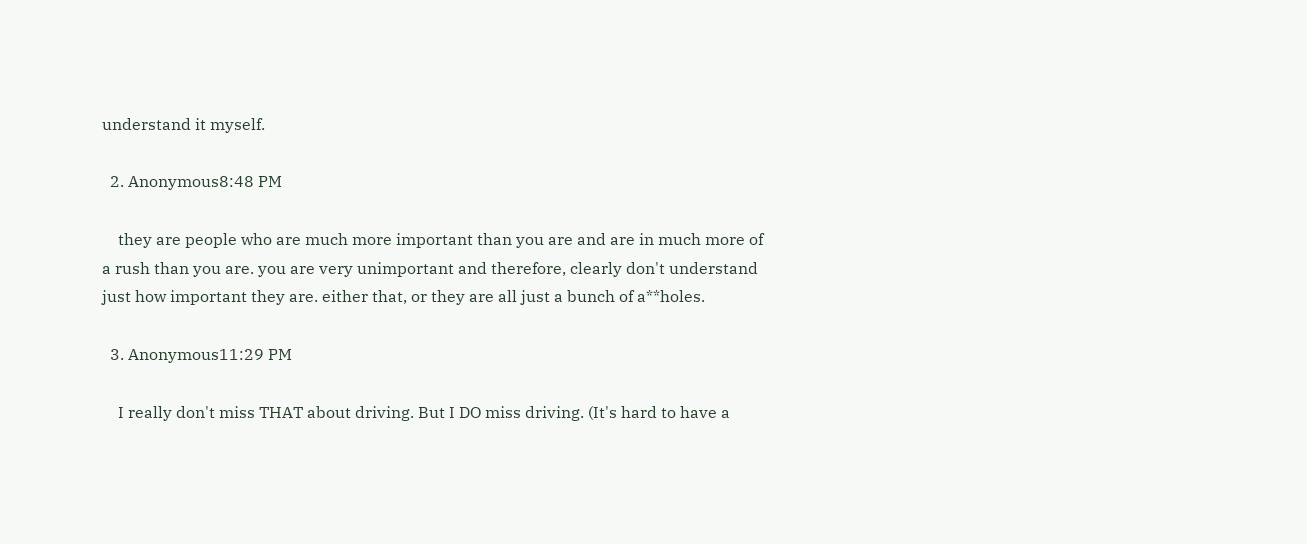understand it myself.

  2. Anonymous8:48 PM

    they are people who are much more important than you are and are in much more of a rush than you are. you are very unimportant and therefore, clearly don't understand just how important they are. either that, or they are all just a bunch of a**holes.

  3. Anonymous11:29 PM

    I really don't miss THAT about driving. But I DO miss driving. (It's hard to have a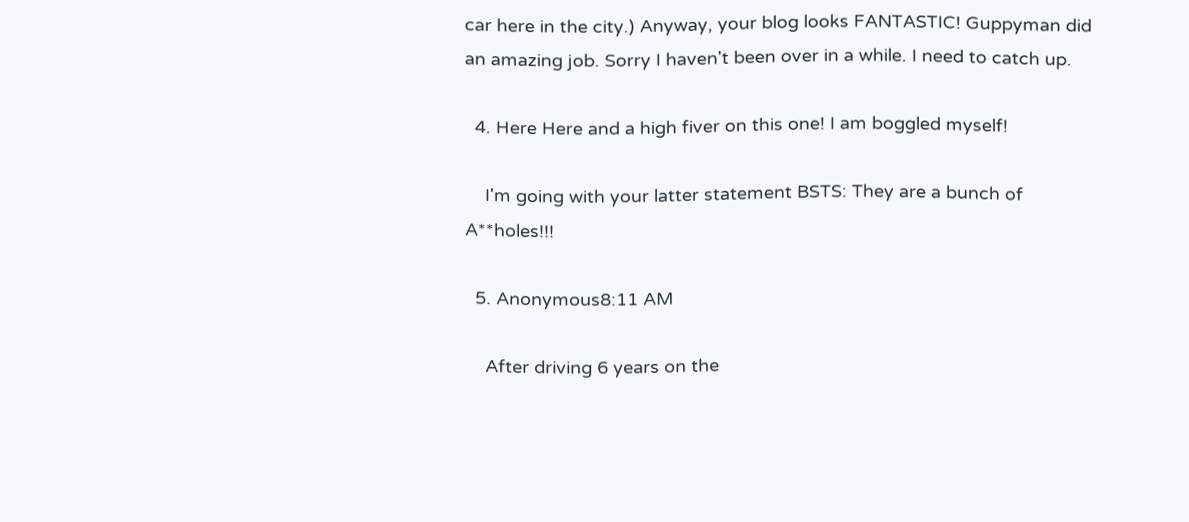car here in the city.) Anyway, your blog looks FANTASTIC! Guppyman did an amazing job. Sorry I haven't been over in a while. I need to catch up.

  4. Here Here and a high fiver on this one! I am boggled myself!

    I'm going with your latter statement BSTS: They are a bunch of A**holes!!!

  5. Anonymous8:11 AM

    After driving 6 years on the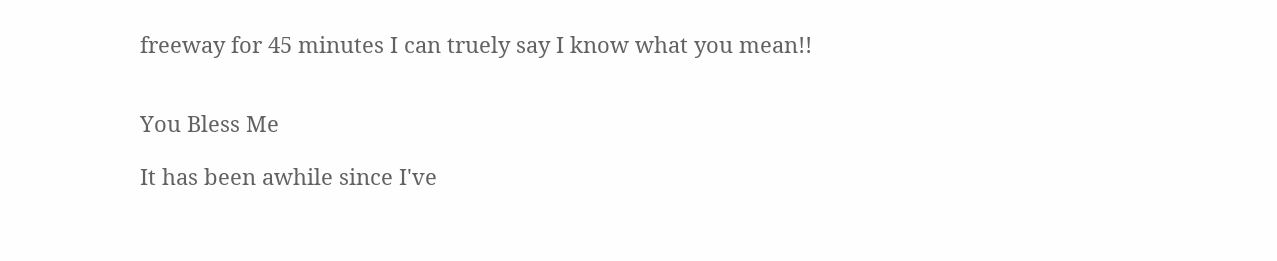freeway for 45 minutes I can truely say I know what you mean!!


You Bless Me

It has been awhile since I've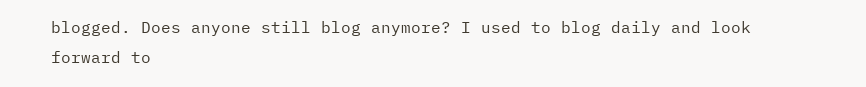blogged. Does anyone still blog anymore? I used to blog daily and look forward to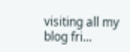visiting all my blog fri...